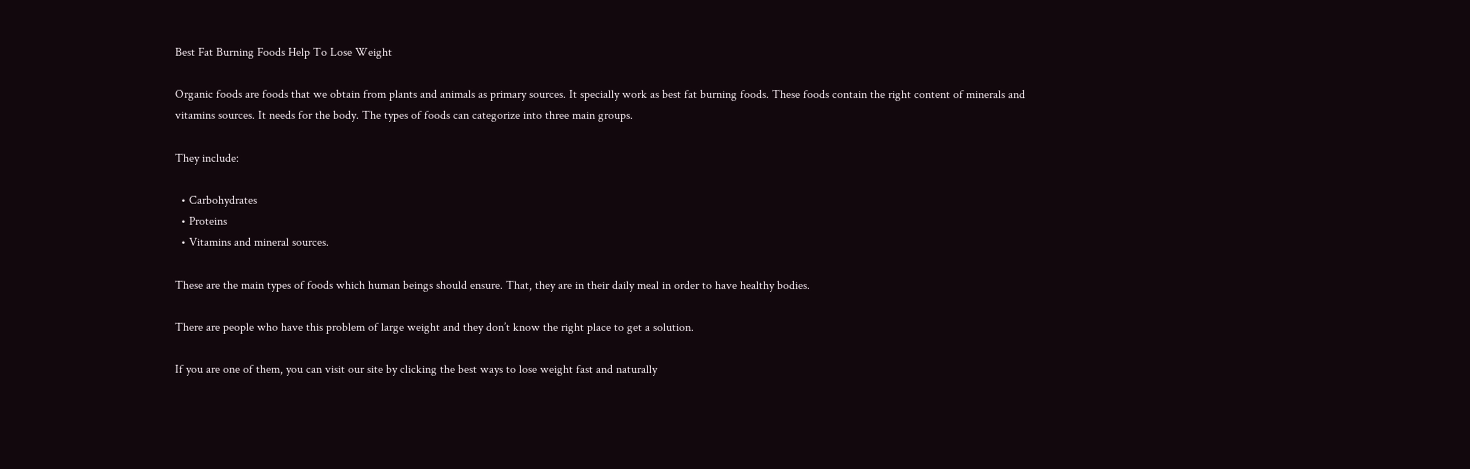Best Fat Burning Foods Help To Lose Weight

Organic foods are foods that we obtain from plants and animals as primary sources. It specially work as best fat burning foods. These foods contain the right content of minerals and vitamins sources. It needs for the body. The types of foods can categorize into three main groups.

They include:

  • Carbohydrates
  • Proteins
  • Vitamins and mineral sources.

These are the main types of foods which human beings should ensure. That, they are in their daily meal in order to have healthy bodies.

There are people who have this problem of large weight and they don’t know the right place to get a solution.

If you are one of them, you can visit our site by clicking the best ways to lose weight fast and naturally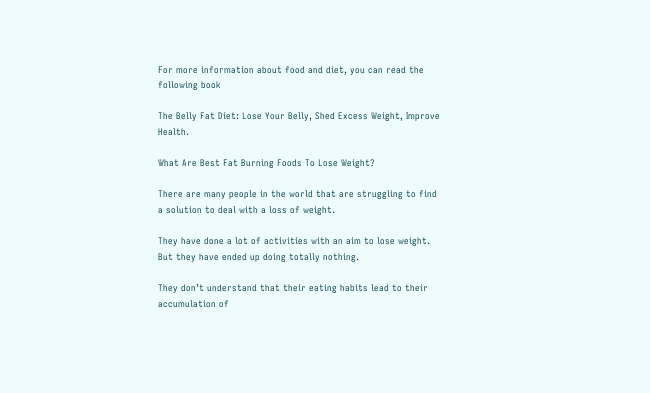For more information about food and diet, you can read the following book

The Belly Fat Diet: Lose Your Belly, Shed Excess Weight, Improve Health.

What Are Best Fat Burning Foods To Lose Weight?

There are many people in the world that are struggling to find a solution to deal with a loss of weight.

They have done a lot of activities with an aim to lose weight. But they have ended up doing totally nothing.

They don’t understand that their eating habits lead to their accumulation of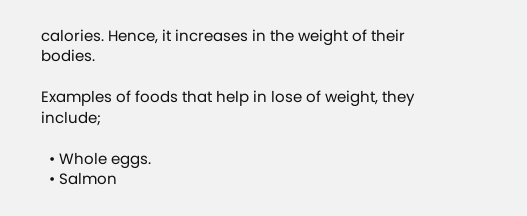calories. Hence, it increases in the weight of their bodies.

Examples of foods that help in lose of weight, they include;

  • Whole eggs.
  • Salmon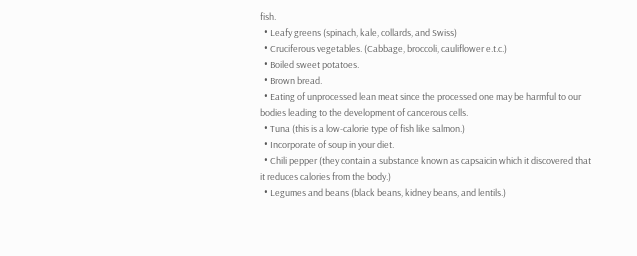fish.
  • Leafy greens (spinach, kale, collards, and Swiss)
  • Cruciferous vegetables. (Cabbage, broccoli, cauliflower e.t.c.)
  • Boiled sweet potatoes.
  • Brown bread.
  • Eating of unprocessed lean meat since the processed one may be harmful to our bodies leading to the development of cancerous cells.
  • Tuna (this is a low-calorie type of fish like salmon.)
  • Incorporate of soup in your diet.
  • Chili pepper (they contain a substance known as capsaicin which it discovered that it reduces calories from the body.)
  • Legumes and beans (black beans, kidney beans, and lentils.)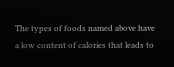The types of foods named above have a low content of calories that leads to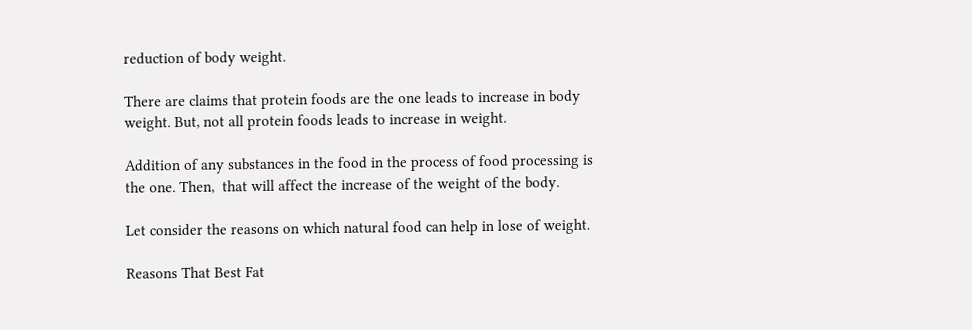reduction of body weight.

There are claims that protein foods are the one leads to increase in body weight. But, not all protein foods leads to increase in weight.

Addition of any substances in the food in the process of food processing is the one. Then,  that will affect the increase of the weight of the body.

Let consider the reasons on which natural food can help in lose of weight.

Reasons That Best Fat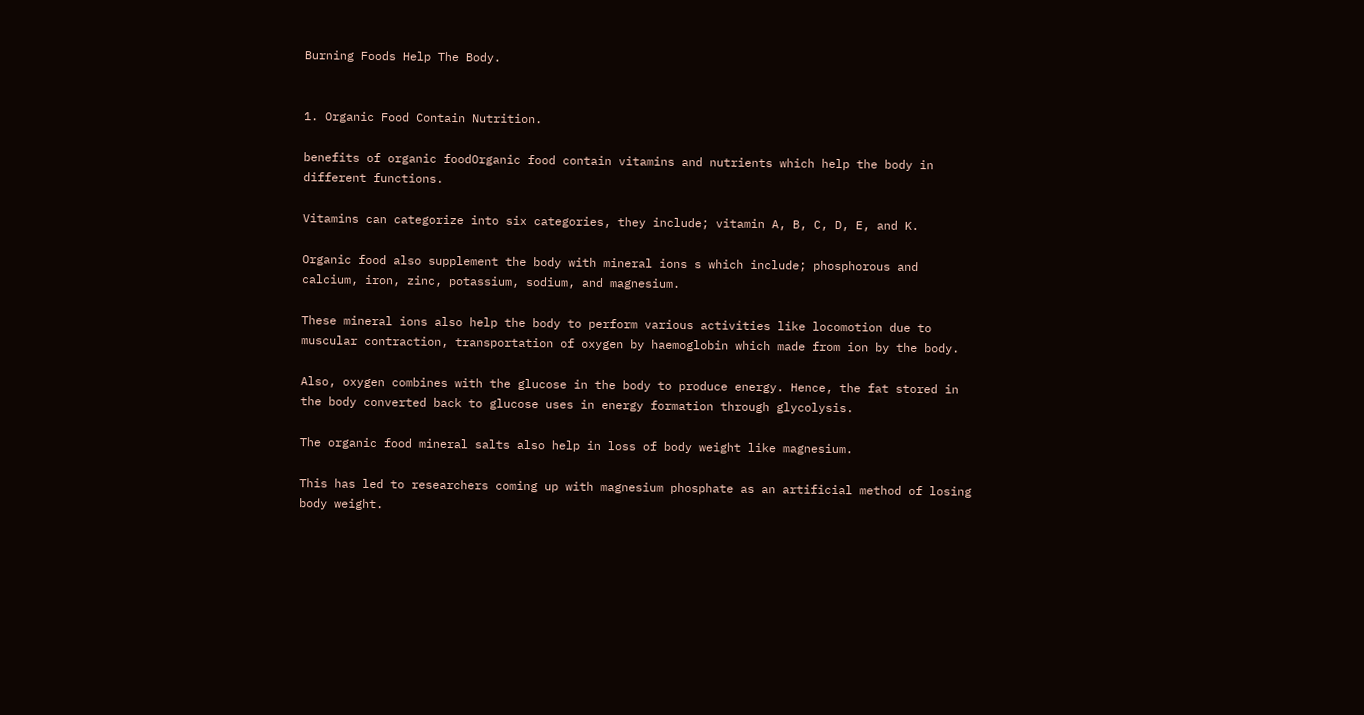Burning Foods Help The Body.


1. Organic Food Contain Nutrition.

benefits of organic foodOrganic food contain vitamins and nutrients which help the body in different functions.

Vitamins can categorize into six categories, they include; vitamin A, B, C, D, E, and K.

Organic food also supplement the body with mineral ions s which include; phosphorous and calcium, iron, zinc, potassium, sodium, and magnesium.

These mineral ions also help the body to perform various activities like locomotion due to muscular contraction, transportation of oxygen by haemoglobin which made from ion by the body.

Also, oxygen combines with the glucose in the body to produce energy. Hence, the fat stored in the body converted back to glucose uses in energy formation through glycolysis.

The organic food mineral salts also help in loss of body weight like magnesium.

This has led to researchers coming up with magnesium phosphate as an artificial method of losing body weight.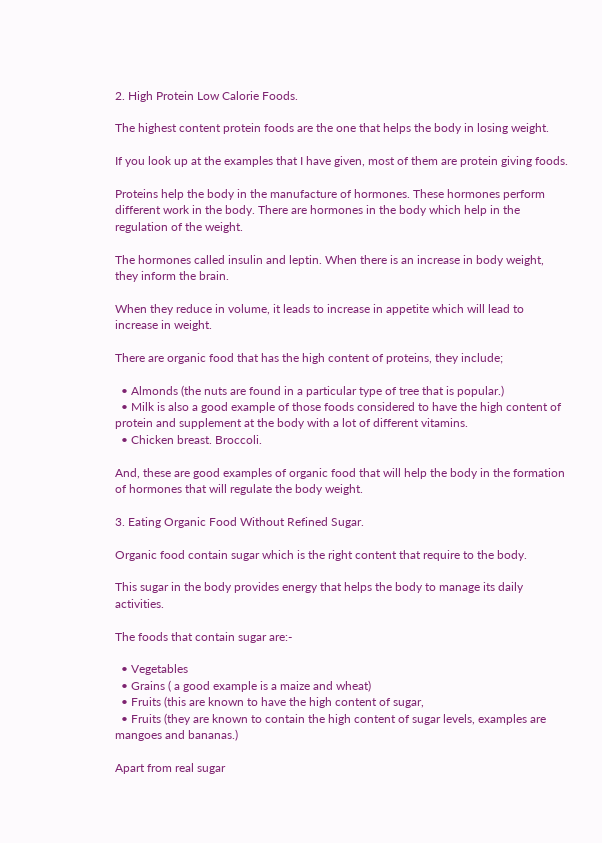2. High Protein Low Calorie Foods.

The highest content protein foods are the one that helps the body in losing weight.

If you look up at the examples that I have given, most of them are protein giving foods.

Proteins help the body in the manufacture of hormones. These hormones perform different work in the body. There are hormones in the body which help in the regulation of the weight.

The hormones called insulin and leptin. When there is an increase in body weight, they inform the brain.

When they reduce in volume, it leads to increase in appetite which will lead to increase in weight.

There are organic food that has the high content of proteins, they include;

  • Almonds (the nuts are found in a particular type of tree that is popular.)
  • Milk is also a good example of those foods considered to have the high content of protein and supplement at the body with a lot of different vitamins.
  • Chicken breast. Broccoli.

And, these are good examples of organic food that will help the body in the formation of hormones that will regulate the body weight.

3. Eating Organic Food Without Refined Sugar.

Organic food contain sugar which is the right content that require to the body.

This sugar in the body provides energy that helps the body to manage its daily activities.

The foods that contain sugar are:-

  • Vegetables
  • Grains ( a good example is a maize and wheat)
  • Fruits (this are known to have the high content of sugar,
  • Fruits (they are known to contain the high content of sugar levels, examples are mangoes and bananas.)

Apart from real sugar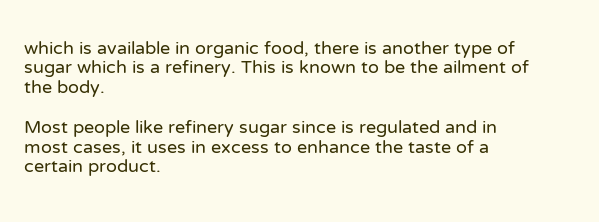which is available in organic food, there is another type of sugar which is a refinery. This is known to be the ailment of the body.

Most people like refinery sugar since is regulated and in most cases, it uses in excess to enhance the taste of a certain product.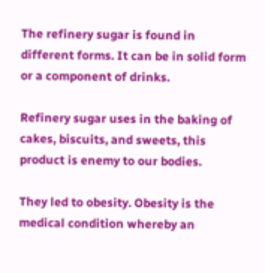The refinery sugar is found in different forms. It can be in solid form or a component of drinks.

Refinery sugar uses in the baking of cakes, biscuits, and sweets, this product is enemy to our bodies.

They led to obesity. Obesity is the medical condition whereby an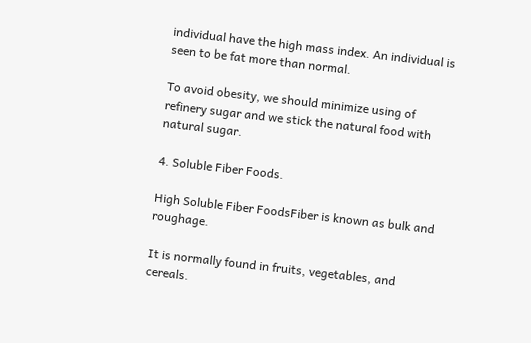individual have the high mass index. An individual is seen to be fat more than normal.

To avoid obesity, we should minimize using of refinery sugar and we stick the natural food with natural sugar.

4. Soluble Fiber Foods.

High Soluble Fiber FoodsFiber is known as bulk and roughage.

It is normally found in fruits, vegetables, and cereals.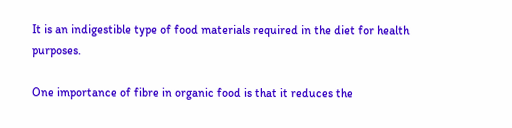It is an indigestible type of food materials required in the diet for health purposes.

One importance of fibre in organic food is that it reduces the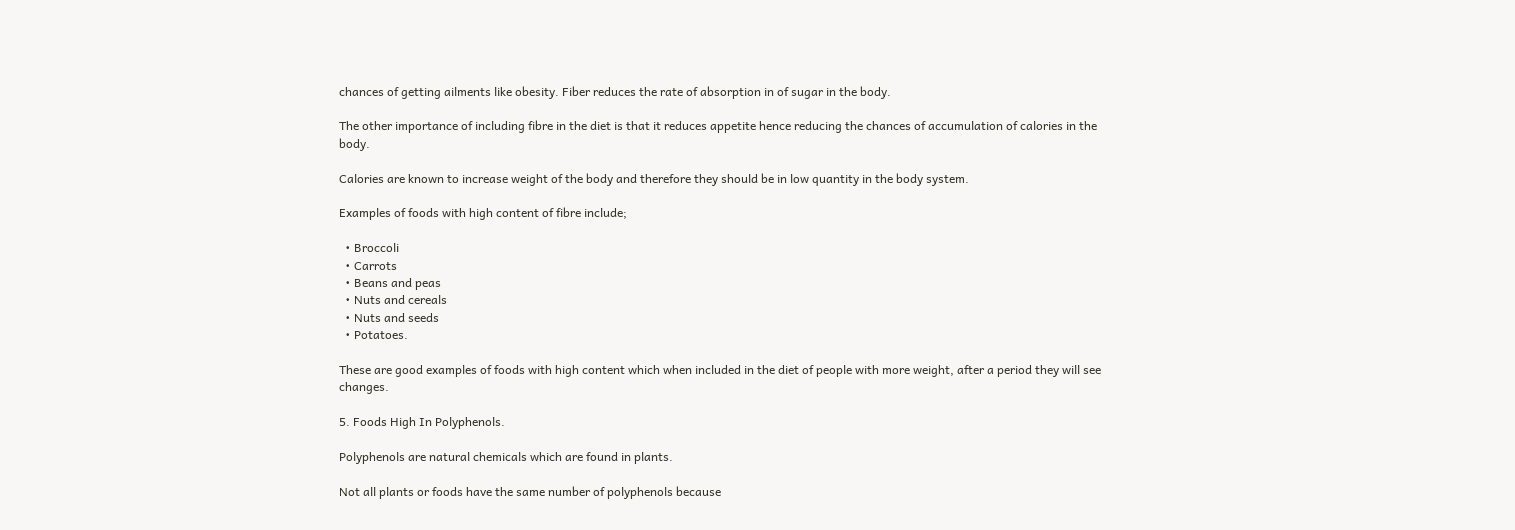chances of getting ailments like obesity. Fiber reduces the rate of absorption in of sugar in the body.

The other importance of including fibre in the diet is that it reduces appetite hence reducing the chances of accumulation of calories in the body.

Calories are known to increase weight of the body and therefore they should be in low quantity in the body system.

Examples of foods with high content of fibre include;

  • Broccoli
  • Carrots
  • Beans and peas
  • Nuts and cereals
  • Nuts and seeds
  • Potatoes.

These are good examples of foods with high content which when included in the diet of people with more weight, after a period they will see changes.

5. Foods High In Polyphenols.

Polyphenols are natural chemicals which are found in plants.

Not all plants or foods have the same number of polyphenols because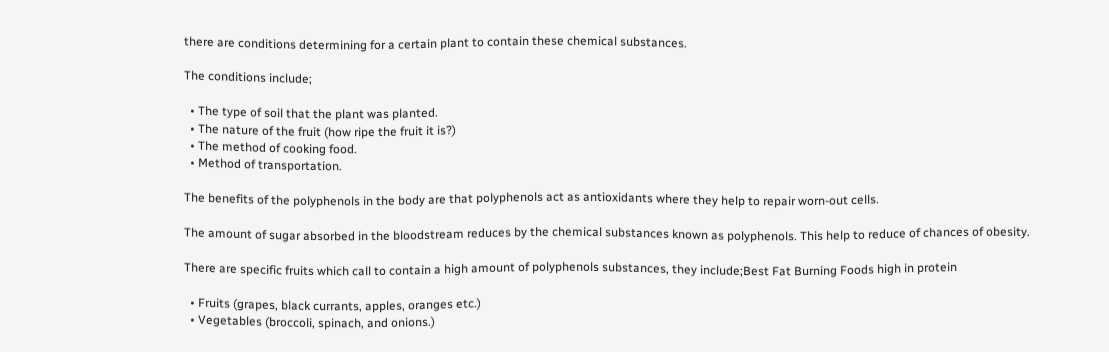there are conditions determining for a certain plant to contain these chemical substances.

The conditions include;

  • The type of soil that the plant was planted.
  • The nature of the fruit (how ripe the fruit it is?)
  • The method of cooking food.
  • Method of transportation.

The benefits of the polyphenols in the body are that polyphenols act as antioxidants where they help to repair worn-out cells.

The amount of sugar absorbed in the bloodstream reduces by the chemical substances known as polyphenols. This help to reduce of chances of obesity.

There are specific fruits which call to contain a high amount of polyphenols substances, they include;Best Fat Burning Foods high in protein

  • Fruits (grapes, black currants, apples, oranges etc.)
  • Vegetables (broccoli, spinach, and onions.)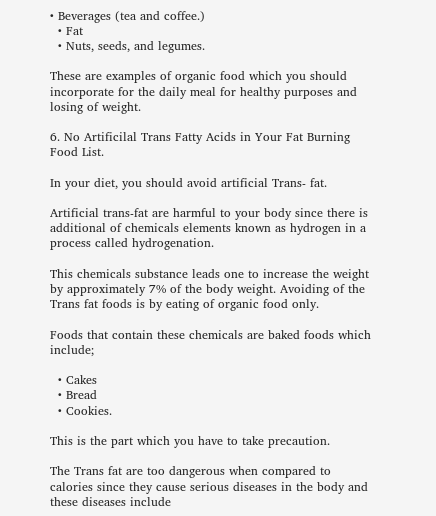• Beverages (tea and coffee.)
  • Fat
  • Nuts, seeds, and legumes.

These are examples of organic food which you should incorporate for the daily meal for healthy purposes and losing of weight.

6. No Artificilal Trans Fatty Acids in Your Fat Burning Food List.

In your diet, you should avoid artificial Trans- fat.

Artificial trans-fat are harmful to your body since there is additional of chemicals elements known as hydrogen in a process called hydrogenation.

This chemicals substance leads one to increase the weight by approximately 7% of the body weight. Avoiding of the Trans fat foods is by eating of organic food only.

Foods that contain these chemicals are baked foods which include;

  • Cakes
  • Bread
  • Cookies.

This is the part which you have to take precaution.

The Trans fat are too dangerous when compared to calories since they cause serious diseases in the body and these diseases include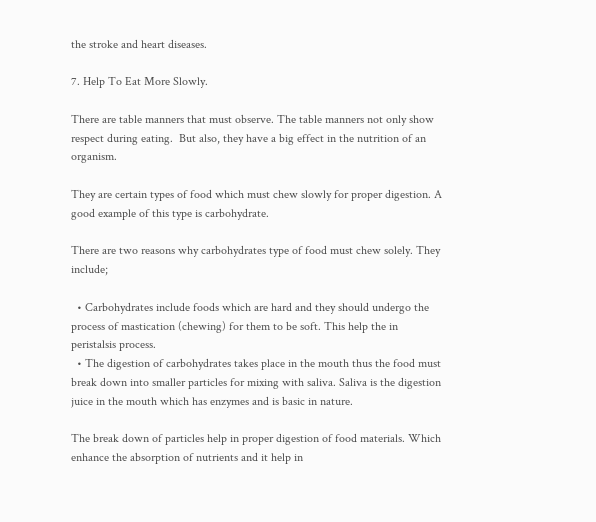the stroke and heart diseases.

7. Help To Eat More Slowly.

There are table manners that must observe. The table manners not only show respect during eating.  But also, they have a big effect in the nutrition of an organism.

They are certain types of food which must chew slowly for proper digestion. A good example of this type is carbohydrate.

There are two reasons why carbohydrates type of food must chew solely. They include;

  • Carbohydrates include foods which are hard and they should undergo the process of mastication (chewing) for them to be soft. This help the in peristalsis process.
  • The digestion of carbohydrates takes place in the mouth thus the food must break down into smaller particles for mixing with saliva. Saliva is the digestion juice in the mouth which has enzymes and is basic in nature.

The break down of particles help in proper digestion of food materials. Which enhance the absorption of nutrients and it help in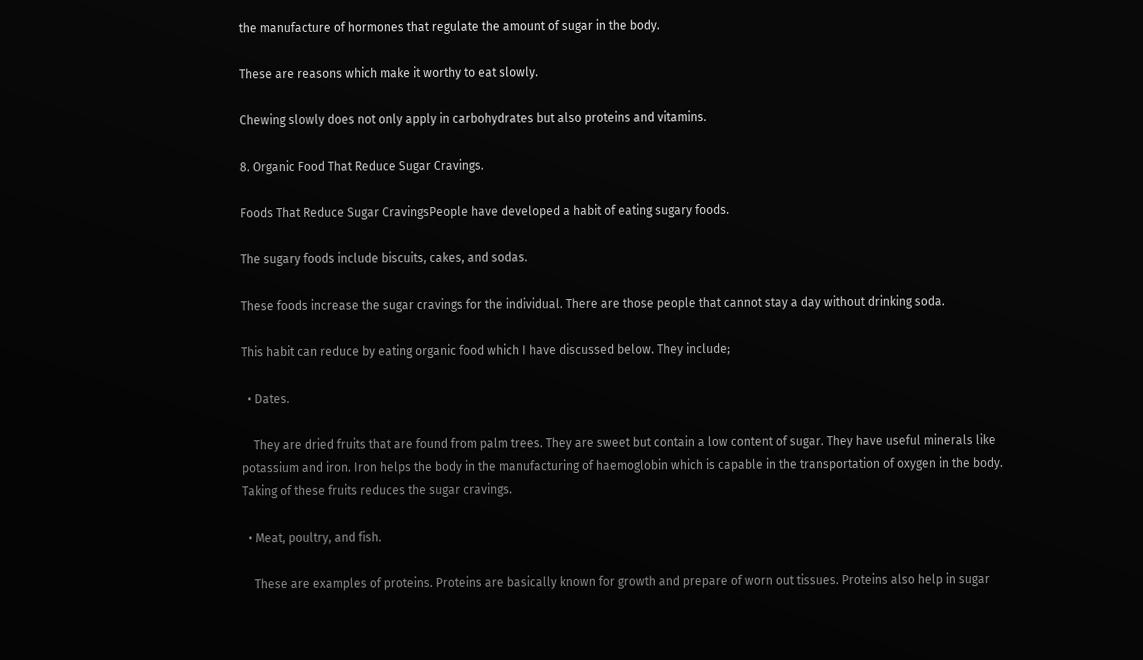the manufacture of hormones that regulate the amount of sugar in the body.

These are reasons which make it worthy to eat slowly.

Chewing slowly does not only apply in carbohydrates but also proteins and vitamins.

8. Organic Food That Reduce Sugar Cravings.

Foods That Reduce Sugar CravingsPeople have developed a habit of eating sugary foods.

The sugary foods include biscuits, cakes, and sodas.

These foods increase the sugar cravings for the individual. There are those people that cannot stay a day without drinking soda.

This habit can reduce by eating organic food which I have discussed below. They include;

  • Dates.

    They are dried fruits that are found from palm trees. They are sweet but contain a low content of sugar. They have useful minerals like potassium and iron. Iron helps the body in the manufacturing of haemoglobin which is capable in the transportation of oxygen in the body. Taking of these fruits reduces the sugar cravings.

  • Meat, poultry, and fish.

    These are examples of proteins. Proteins are basically known for growth and prepare of worn out tissues. Proteins also help in sugar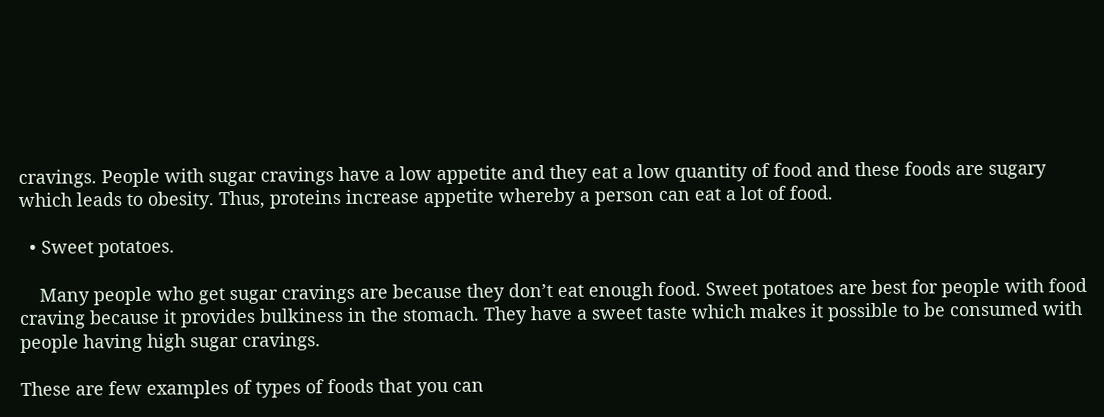cravings. People with sugar cravings have a low appetite and they eat a low quantity of food and these foods are sugary which leads to obesity. Thus, proteins increase appetite whereby a person can eat a lot of food.

  • Sweet potatoes.

    Many people who get sugar cravings are because they don’t eat enough food. Sweet potatoes are best for people with food craving because it provides bulkiness in the stomach. They have a sweet taste which makes it possible to be consumed with people having high sugar cravings.

These are few examples of types of foods that you can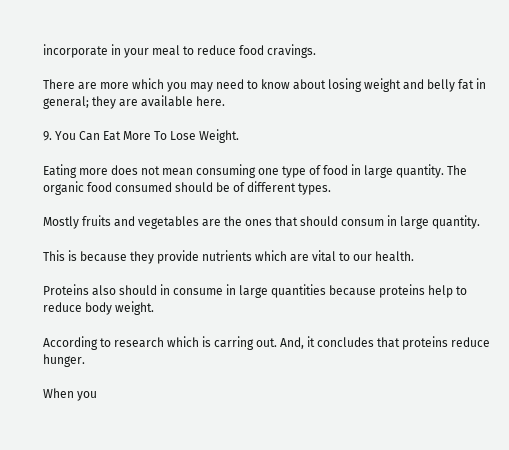incorporate in your meal to reduce food cravings.

There are more which you may need to know about losing weight and belly fat in general; they are available here.

9. You Can Eat More To Lose Weight.

Eating more does not mean consuming one type of food in large quantity. The organic food consumed should be of different types.

Mostly fruits and vegetables are the ones that should consum in large quantity.

This is because they provide nutrients which are vital to our health.

Proteins also should in consume in large quantities because proteins help to reduce body weight.

According to research which is carring out. And, it concludes that proteins reduce hunger.

When you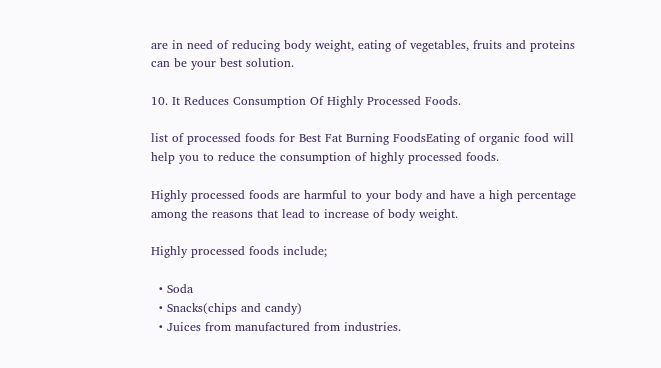are in need of reducing body weight, eating of vegetables, fruits and proteins can be your best solution.

10. It Reduces Consumption Of Highly Processed Foods.

list of processed foods for Best Fat Burning FoodsEating of organic food will help you to reduce the consumption of highly processed foods.

Highly processed foods are harmful to your body and have a high percentage among the reasons that lead to increase of body weight.

Highly processed foods include;

  • Soda
  • Snacks(chips and candy)
  • Juices from manufactured from industries.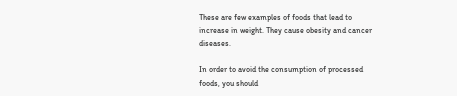These are few examples of foods that lead to increase in weight. They cause obesity and cancer diseases.

In order to avoid the consumption of processed foods, you should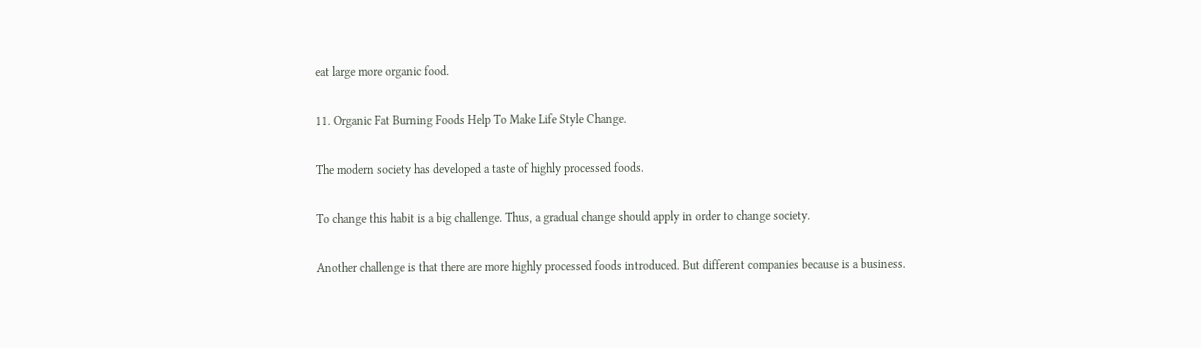eat large more organic food.

11. Organic Fat Burning Foods Help To Make Life Style Change.

The modern society has developed a taste of highly processed foods.

To change this habit is a big challenge. Thus, a gradual change should apply in order to change society.

Another challenge is that there are more highly processed foods introduced. But different companies because is a business.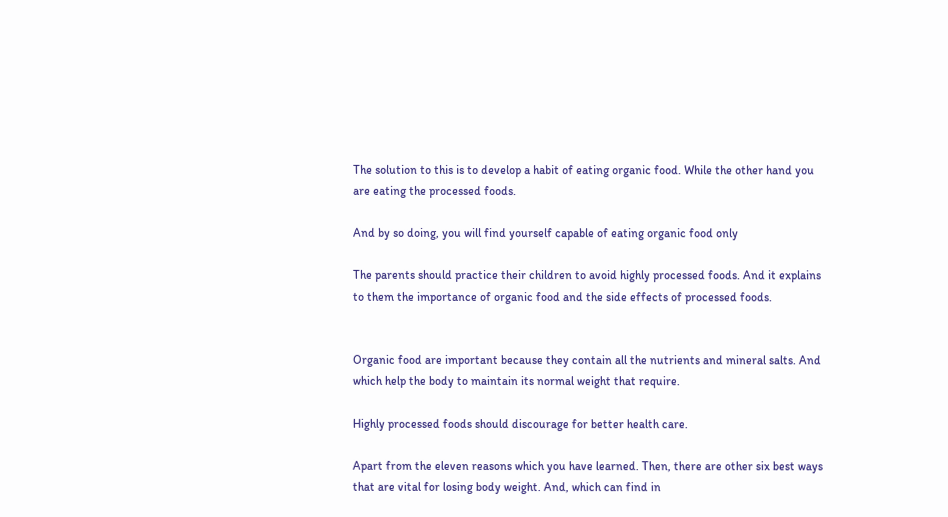The solution to this is to develop a habit of eating organic food. While the other hand you are eating the processed foods.

And by so doing, you will find yourself capable of eating organic food only

The parents should practice their children to avoid highly processed foods. And it explains to them the importance of organic food and the side effects of processed foods.


Organic food are important because they contain all the nutrients and mineral salts. And which help the body to maintain its normal weight that require.

Highly processed foods should discourage for better health care.

Apart from the eleven reasons which you have learned. Then, there are other six best ways that are vital for losing body weight. And, which can find in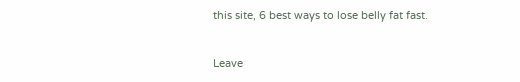this site, 6 best ways to lose belly fat fast.


Leave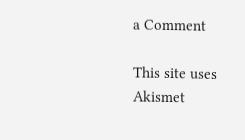a Comment

This site uses Akismet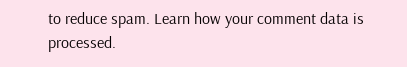to reduce spam. Learn how your comment data is processed.